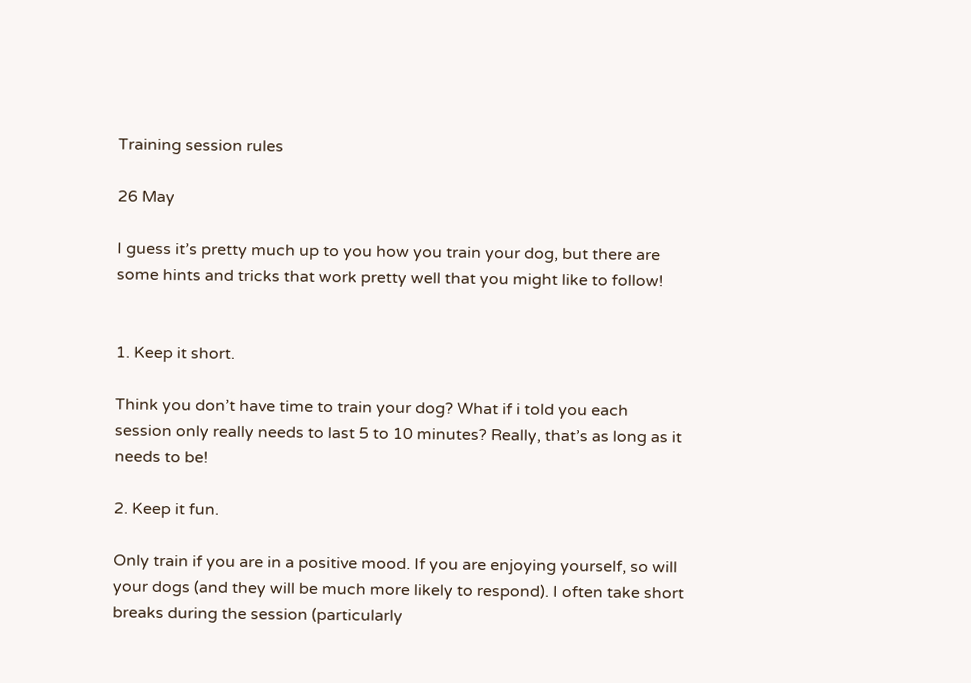Training session rules

26 May

I guess it’s pretty much up to you how you train your dog, but there are some hints and tricks that work pretty well that you might like to follow!


1. Keep it short.

Think you don’t have time to train your dog? What if i told you each session only really needs to last 5 to 10 minutes? Really, that’s as long as it needs to be!

2. Keep it fun.

Only train if you are in a positive mood. If you are enjoying yourself, so will your dogs (and they will be much more likely to respond). I often take short breaks during the session (particularly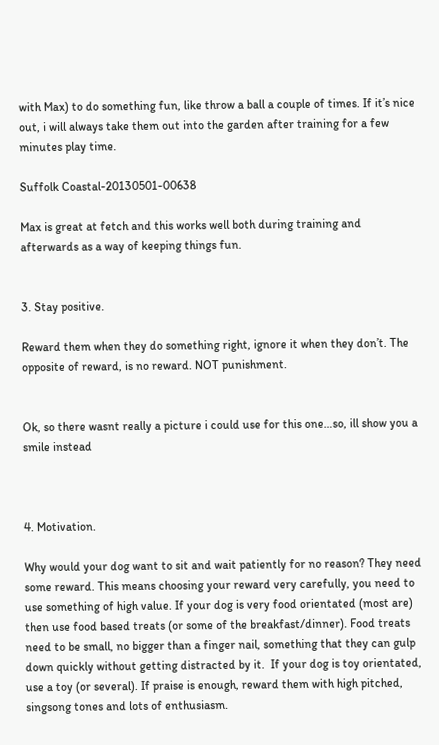with Max) to do something fun, like throw a ball a couple of times. If it’s nice out, i will always take them out into the garden after training for a few minutes play time.

Suffolk Coastal-20130501-00638

Max is great at fetch and this works well both during training and afterwards as a way of keeping things fun.


3. Stay positive.

Reward them when they do something right, ignore it when they don’t. The opposite of reward, is no reward. NOT punishment.


Ok, so there wasnt really a picture i could use for this one…so, ill show you a smile instead



4. Motivation.

Why would your dog want to sit and wait patiently for no reason? They need some reward. This means choosing your reward very carefully, you need to use something of high value. If your dog is very food orientated (most are) then use food based treats (or some of the breakfast/dinner). Food treats need to be small, no bigger than a finger nail, something that they can gulp down quickly without getting distracted by it.  If your dog is toy orientated, use a toy (or several). If praise is enough, reward them with high pitched, singsong tones and lots of enthusiasm.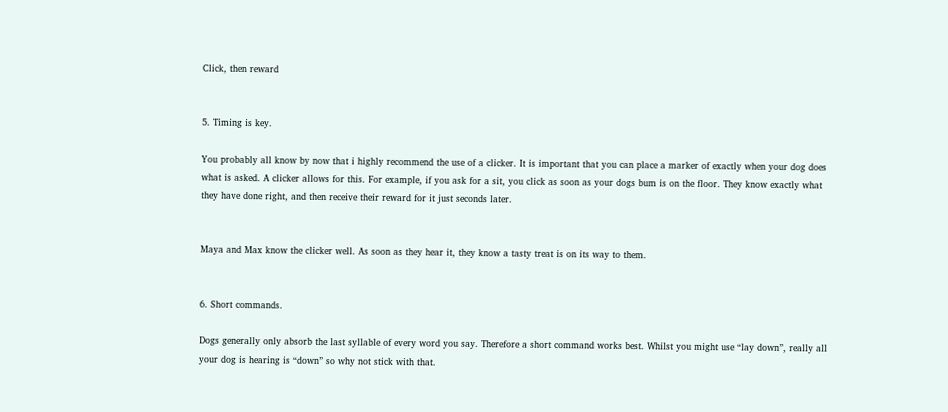Click, then reward


5. Timing is key.

You probably all know by now that i highly recommend the use of a clicker. It is important that you can place a marker of exactly when your dog does what is asked. A clicker allows for this. For example, if you ask for a sit, you click as soon as your dogs bum is on the floor. They know exactly what they have done right, and then receive their reward for it just seconds later.


Maya and Max know the clicker well. As soon as they hear it, they know a tasty treat is on its way to them.


6. Short commands.

Dogs generally only absorb the last syllable of every word you say. Therefore a short command works best. Whilst you might use “lay down”, really all your dog is hearing is “down” so why not stick with that.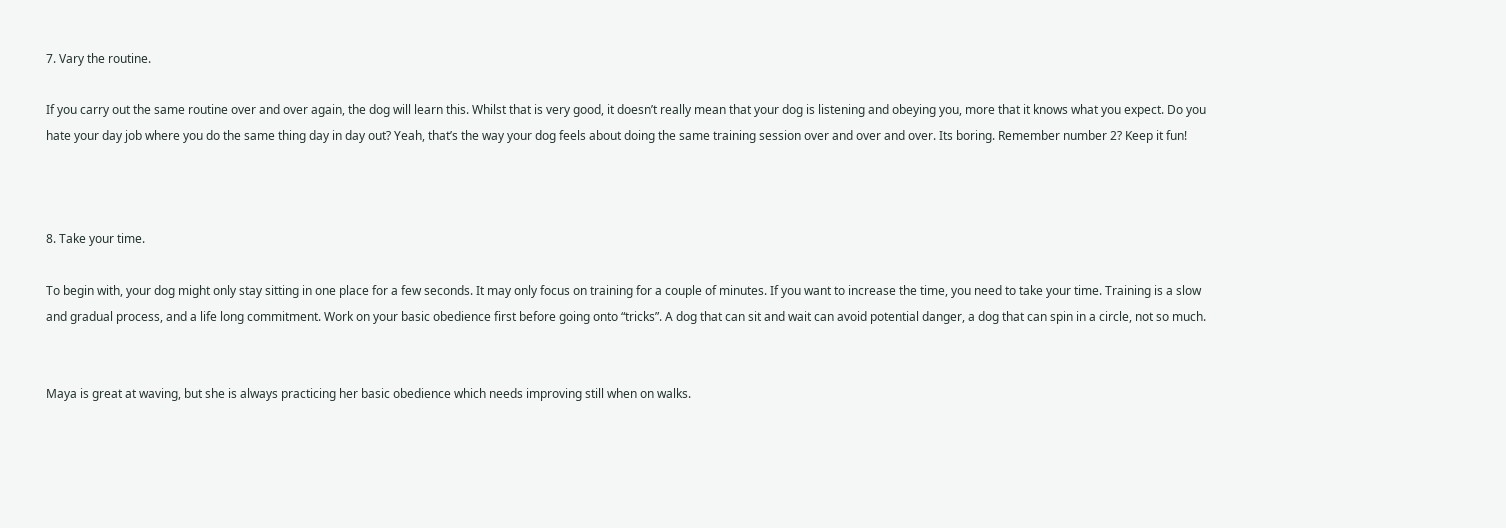7. Vary the routine.

If you carry out the same routine over and over again, the dog will learn this. Whilst that is very good, it doesn’t really mean that your dog is listening and obeying you, more that it knows what you expect. Do you hate your day job where you do the same thing day in day out? Yeah, that’s the way your dog feels about doing the same training session over and over and over. Its boring. Remember number 2? Keep it fun!



8. Take your time.

To begin with, your dog might only stay sitting in one place for a few seconds. It may only focus on training for a couple of minutes. If you want to increase the time, you need to take your time. Training is a slow and gradual process, and a life long commitment. Work on your basic obedience first before going onto “tricks”. A dog that can sit and wait can avoid potential danger, a dog that can spin in a circle, not so much.


Maya is great at waving, but she is always practicing her basic obedience which needs improving still when on walks.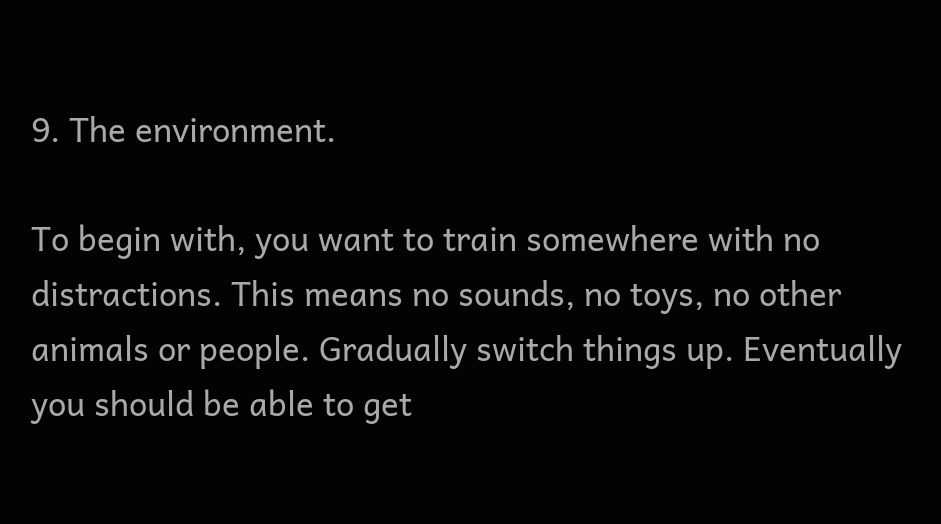9. The environment.

To begin with, you want to train somewhere with no distractions. This means no sounds, no toys, no other animals or people. Gradually switch things up. Eventually you should be able to get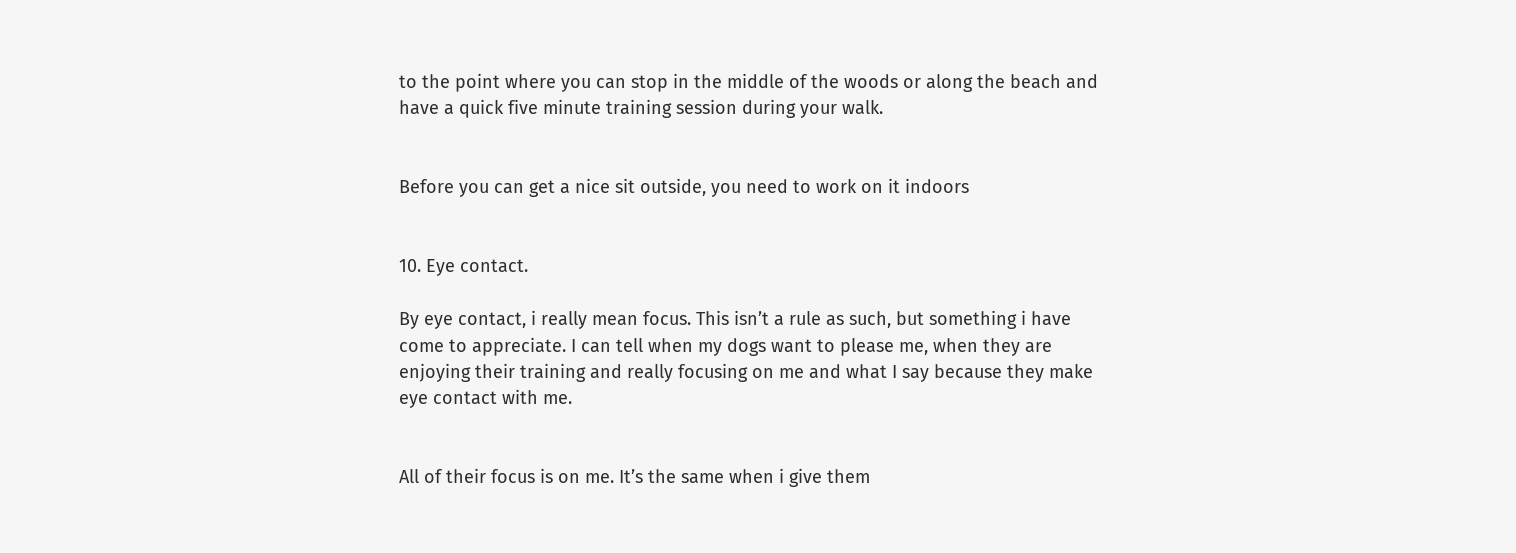to the point where you can stop in the middle of the woods or along the beach and have a quick five minute training session during your walk.


Before you can get a nice sit outside, you need to work on it indoors


10. Eye contact.

By eye contact, i really mean focus. This isn’t a rule as such, but something i have come to appreciate. I can tell when my dogs want to please me, when they are enjoying their training and really focusing on me and what I say because they make eye contact with me.


All of their focus is on me. It’s the same when i give them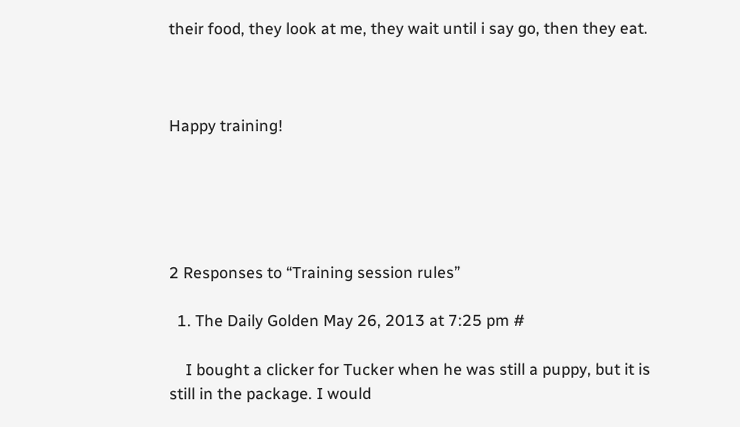their food, they look at me, they wait until i say go, then they eat.



Happy training!





2 Responses to “Training session rules”

  1. The Daily Golden May 26, 2013 at 7:25 pm #

    I bought a clicker for Tucker when he was still a puppy, but it is still in the package. I would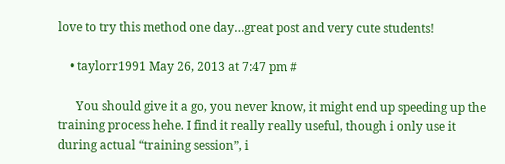love to try this method one day…great post and very cute students!

    • taylorr1991 May 26, 2013 at 7:47 pm #

      You should give it a go, you never know, it might end up speeding up the training process hehe. I find it really really useful, though i only use it during actual “training session”, i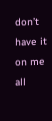don’t have it on me all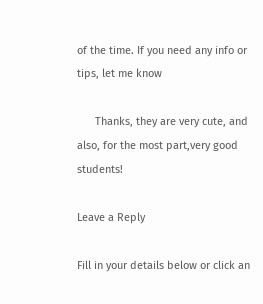of the time. If you need any info or tips, let me know

      Thanks, they are very cute, and also, for the most part,very good students!

Leave a Reply

Fill in your details below or click an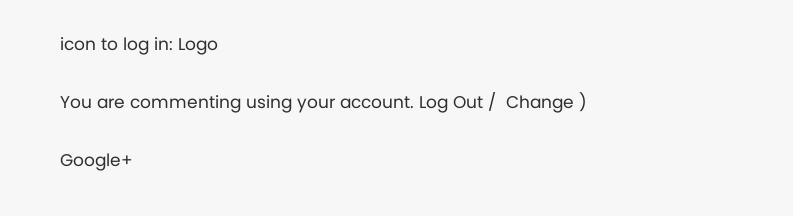icon to log in: Logo

You are commenting using your account. Log Out /  Change )

Google+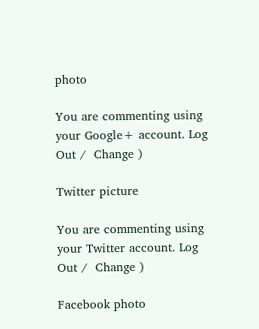photo

You are commenting using your Google+ account. Log Out /  Change )

Twitter picture

You are commenting using your Twitter account. Log Out /  Change )

Facebook photo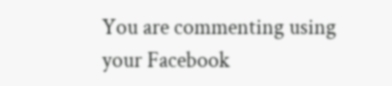You are commenting using your Facebook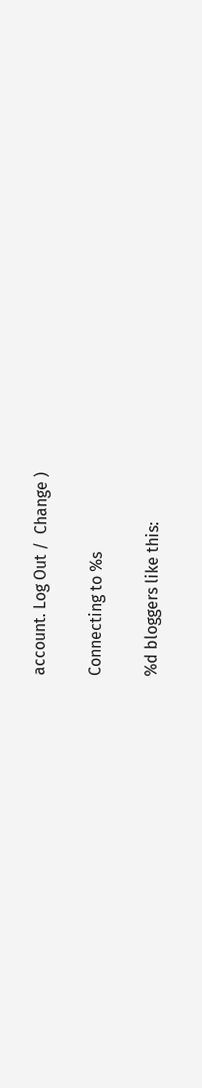account. Log Out /  Change )

Connecting to %s

%d bloggers like this: